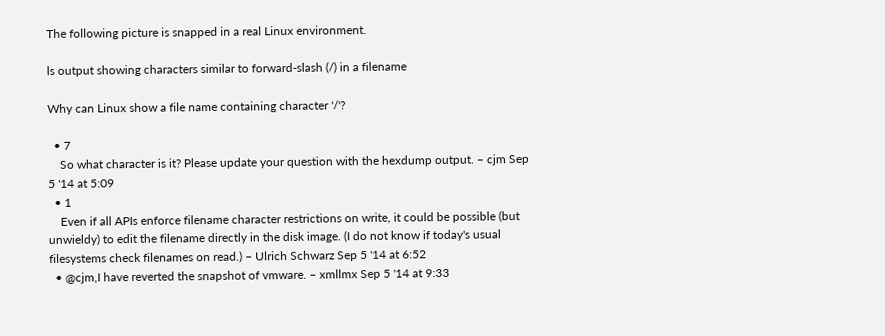The following picture is snapped in a real Linux environment.

ls output showing characters similar to forward-slash (/) in a filename

Why can Linux show a file name containing character '/'?

  • 7
    So what character is it? Please update your question with the hexdump output. – cjm Sep 5 '14 at 5:09
  • 1
    Even if all APIs enforce filename character restrictions on write, it could be possible (but unwieldy) to edit the filename directly in the disk image. (I do not know if today's usual filesystems check filenames on read.) – Ulrich Schwarz Sep 5 '14 at 6:52
  • @cjm,I have reverted the snapshot of vmware. – xmllmx Sep 5 '14 at 9:33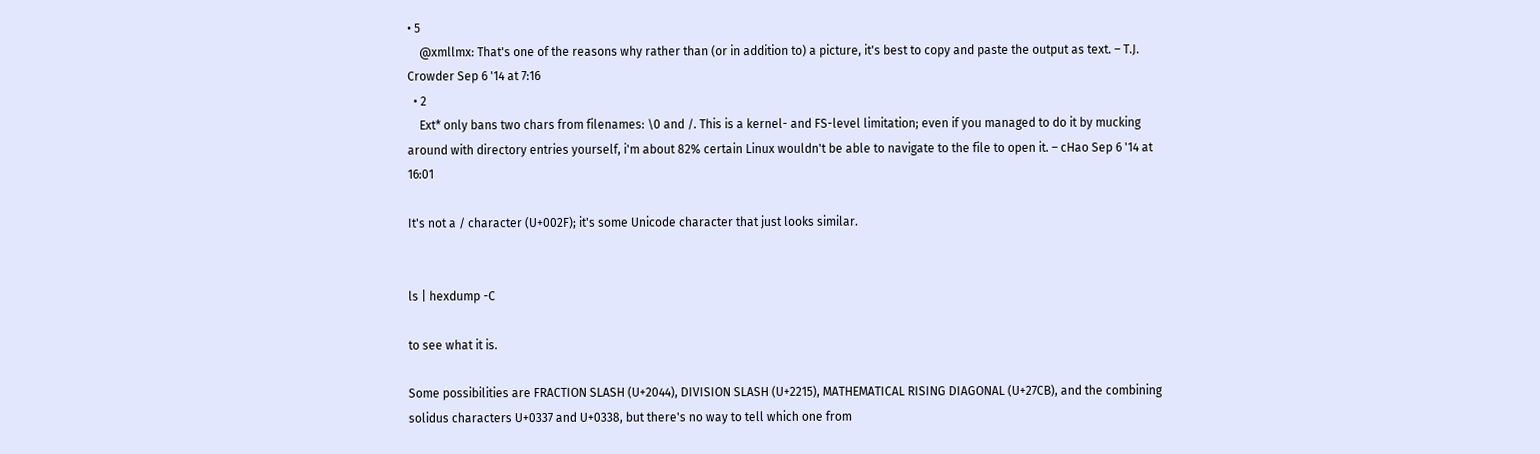• 5
    @xmllmx: That's one of the reasons why rather than (or in addition to) a picture, it's best to copy and paste the output as text. – T.J. Crowder Sep 6 '14 at 7:16
  • 2
    Ext* only bans two chars from filenames: \0 and /. This is a kernel- and FS-level limitation; even if you managed to do it by mucking around with directory entries yourself, i'm about 82% certain Linux wouldn't be able to navigate to the file to open it. – cHao Sep 6 '14 at 16:01

It's not a / character (U+002F); it's some Unicode character that just looks similar.


ls | hexdump -C

to see what it is.

Some possibilities are FRACTION SLASH (U+2044), DIVISION SLASH (U+2215), MATHEMATICAL RISING DIAGONAL (U+27CB), and the combining solidus characters U+0337 and U+0338, but there's no way to tell which one from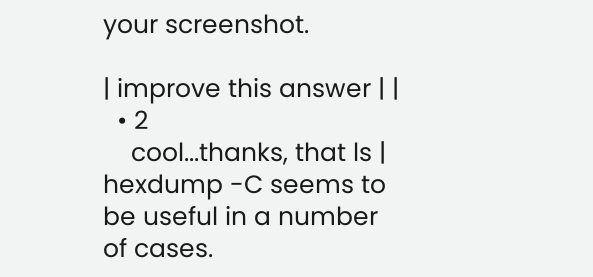your screenshot.

| improve this answer | |
  • 2
    cool...thanks, that ls | hexdump -C seems to be useful in a number of cases.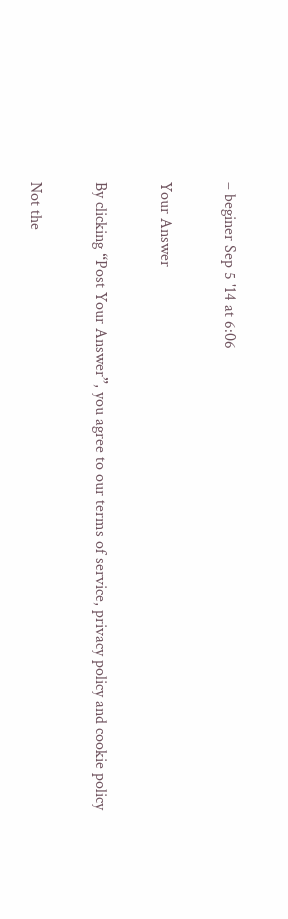– beginer Sep 5 '14 at 6:06

Your Answer

By clicking “Post Your Answer”, you agree to our terms of service, privacy policy and cookie policy

Not the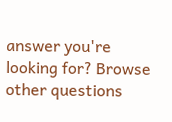answer you're looking for? Browse other questions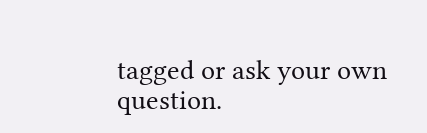tagged or ask your own question.